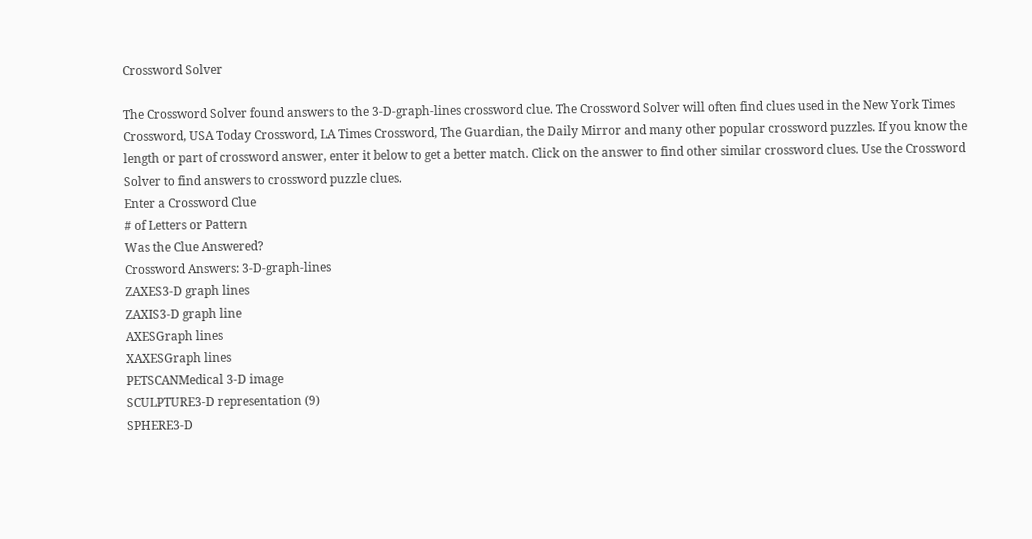Crossword Solver

The Crossword Solver found answers to the 3-D-graph-lines crossword clue. The Crossword Solver will often find clues used in the New York Times Crossword, USA Today Crossword, LA Times Crossword, The Guardian, the Daily Mirror and many other popular crossword puzzles. If you know the length or part of crossword answer, enter it below to get a better match. Click on the answer to find other similar crossword clues. Use the Crossword Solver to find answers to crossword puzzle clues.
Enter a Crossword Clue
# of Letters or Pattern
Was the Clue Answered?
Crossword Answers: 3-D-graph-lines
ZAXES3-D graph lines
ZAXIS3-D graph line
AXESGraph lines
XAXESGraph lines
PETSCANMedical 3-D image
SCULPTURE3-D representation (9)
SPHERE3-D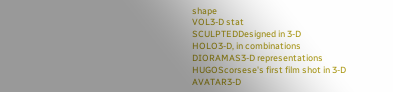shape
VOL3-D stat
SCULPTEDDesigned in 3-D
HOLO3-D, in combinations
DIORAMAS3-D representations
HUGOScorsese's first film shot in 3-D
AVATAR3-D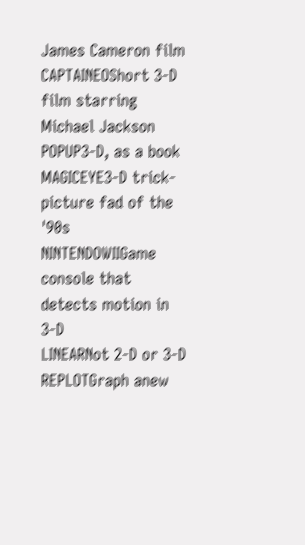James Cameron film
CAPTAINEOShort 3-D film starring Michael Jackson
POPUP3-D, as a book
MAGICEYE3-D trick-picture fad of the '90s
NINTENDOWIIGame console that detects motion in 3-D
LINEARNot 2-D or 3-D
REPLOTGraph anew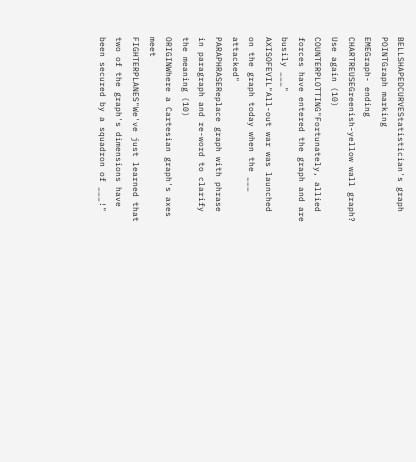BELLSHAPEDCURVEStatistician's graph
POINTGraph marking
EMEGraph- ending
CHARTREUSEGreenish-yellow wall graph? Use again (10)
COUNTERPLOTTING"Fortunately, allied forces have entered the graph and are busily ___"
AXISOFEVIL"All-out war was launched on the graph today when the ___ attacked"
PARAPHRASEReplace graph with phrase in paragraph and re-word to clarify the meaning (10)
ORIGINWhere a Cartesian graph's axes meet
FIGHTERPLANES"We've just learned that two of the graph's dimensions have been secured by a squadron of ___!"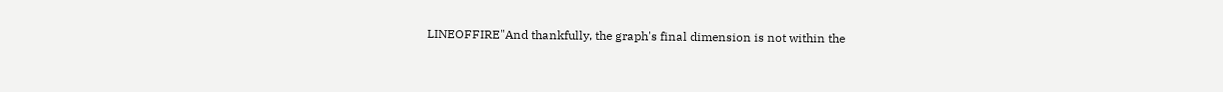LINEOFFIRE"And thankfully, the graph's final dimension is not within the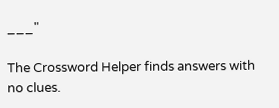___"

The Crossword Helper finds answers with no clues.